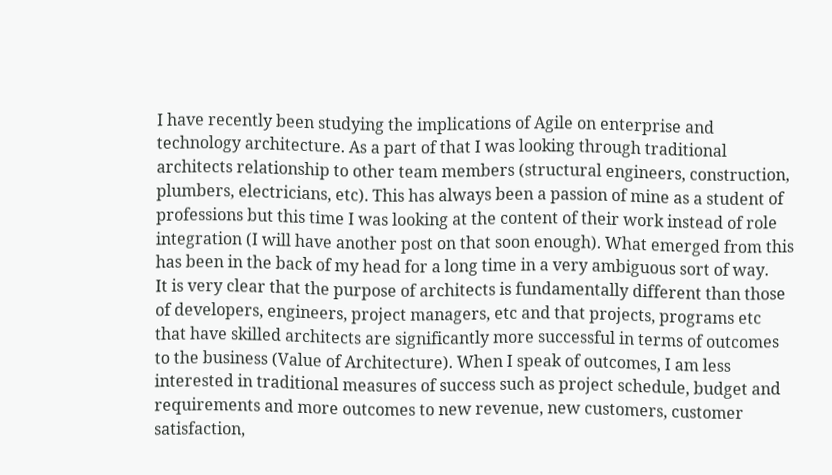I have recently been studying the implications of Agile on enterprise and technology architecture. As a part of that I was looking through traditional architects relationship to other team members (structural engineers, construction, plumbers, electricians, etc). This has always been a passion of mine as a student of professions but this time I was looking at the content of their work instead of role integration (I will have another post on that soon enough). What emerged from this has been in the back of my head for a long time in a very ambiguous sort of way.
It is very clear that the purpose of architects is fundamentally different than those of developers, engineers, project managers, etc and that projects, programs etc that have skilled architects are significantly more successful in terms of outcomes to the business (Value of Architecture). When I speak of outcomes, I am less interested in traditional measures of success such as project schedule, budget and requirements and more outcomes to new revenue, new customers, customer satisfaction,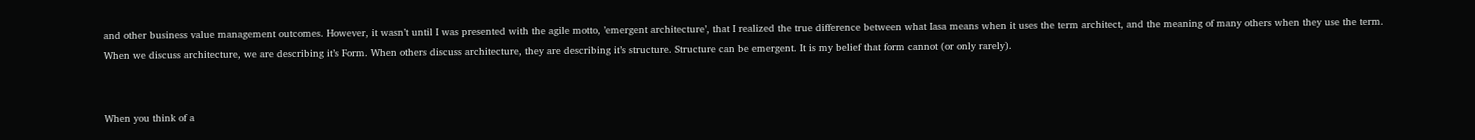and other business value management outcomes. However, it wasn’t until I was presented with the agile motto, ’emergent architecture’, that I realized the true difference between what Iasa means when it uses the term architect, and the meaning of many others when they use the term.
When we discuss architecture, we are describing it’s Form. When others discuss architecture, they are describing it’s structure. Structure can be emergent. It is my belief that form cannot (or only rarely).


When you think of a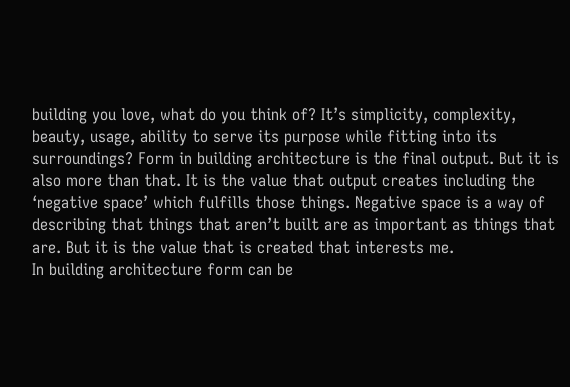building you love, what do you think of? It’s simplicity, complexity, beauty, usage, ability to serve its purpose while fitting into its surroundings? Form in building architecture is the final output. But it is also more than that. It is the value that output creates including the ‘negative space’ which fulfills those things. Negative space is a way of describing that things that aren’t built are as important as things that are. But it is the value that is created that interests me.
In building architecture form can be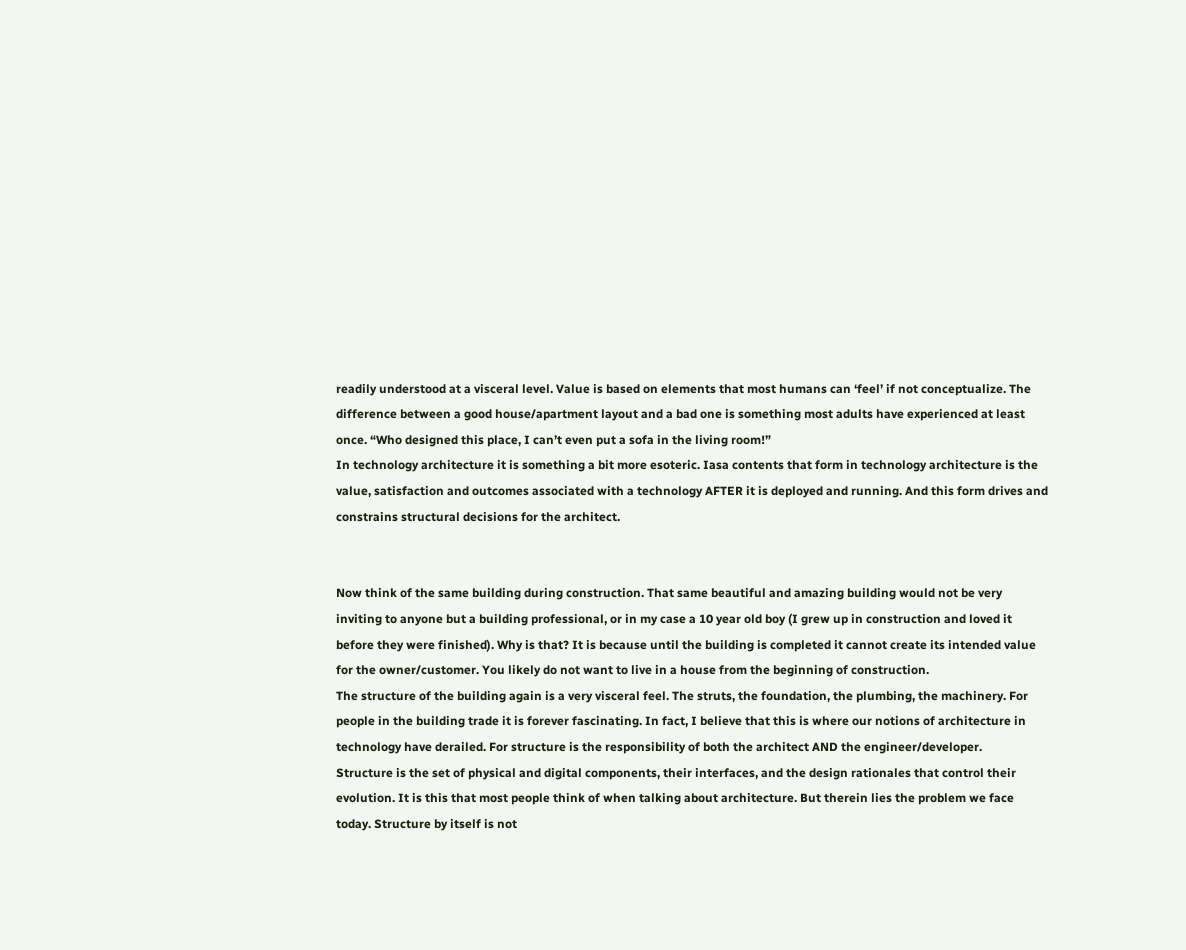readily understood at a visceral level. Value is based on elements that most humans can ‘feel’ if not conceptualize. The difference between a good house/apartment layout and a bad one is something most adults have experienced at least once. “Who designed this place, I can’t even put a sofa in the living room!”
In technology architecture it is something a bit more esoteric. Iasa contents that form in technology architecture is the value, satisfaction and outcomes associated with a technology AFTER it is deployed and running. And this form drives and constrains structural decisions for the architect.


Now think of the same building during construction. That same beautiful and amazing building would not be very inviting to anyone but a building professional, or in my case a 10 year old boy (I grew up in construction and loved it before they were finished). Why is that? It is because until the building is completed it cannot create its intended value for the owner/customer. You likely do not want to live in a house from the beginning of construction.
The structure of the building again is a very visceral feel. The struts, the foundation, the plumbing, the machinery. For people in the building trade it is forever fascinating. In fact, I believe that this is where our notions of architecture in technology have derailed. For structure is the responsibility of both the architect AND the engineer/developer.
Structure is the set of physical and digital components, their interfaces, and the design rationales that control their evolution. It is this that most people think of when talking about architecture. But therein lies the problem we face today. Structure by itself is not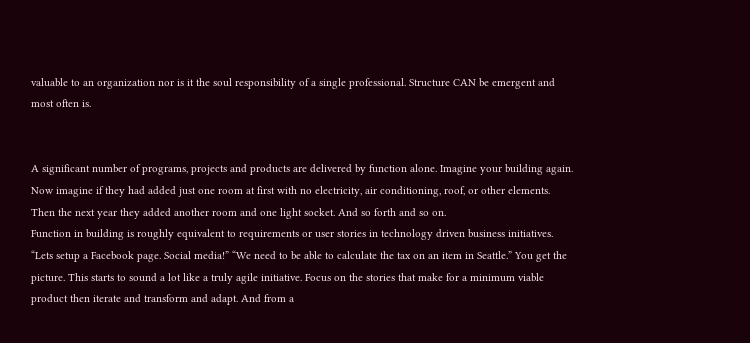valuable to an organization nor is it the soul responsibility of a single professional. Structure CAN be emergent and most often is.


A significant number of programs, projects and products are delivered by function alone. Imagine your building again. Now imagine if they had added just one room at first with no electricity, air conditioning, roof, or other elements. Then the next year they added another room and one light socket. And so forth and so on.
Function in building is roughly equivalent to requirements or user stories in technology driven business initiatives. “Lets setup a Facebook page. Social media!” “We need to be able to calculate the tax on an item in Seattle.” You get the picture. This starts to sound a lot like a truly agile initiative. Focus on the stories that make for a minimum viable product then iterate and transform and adapt. And from a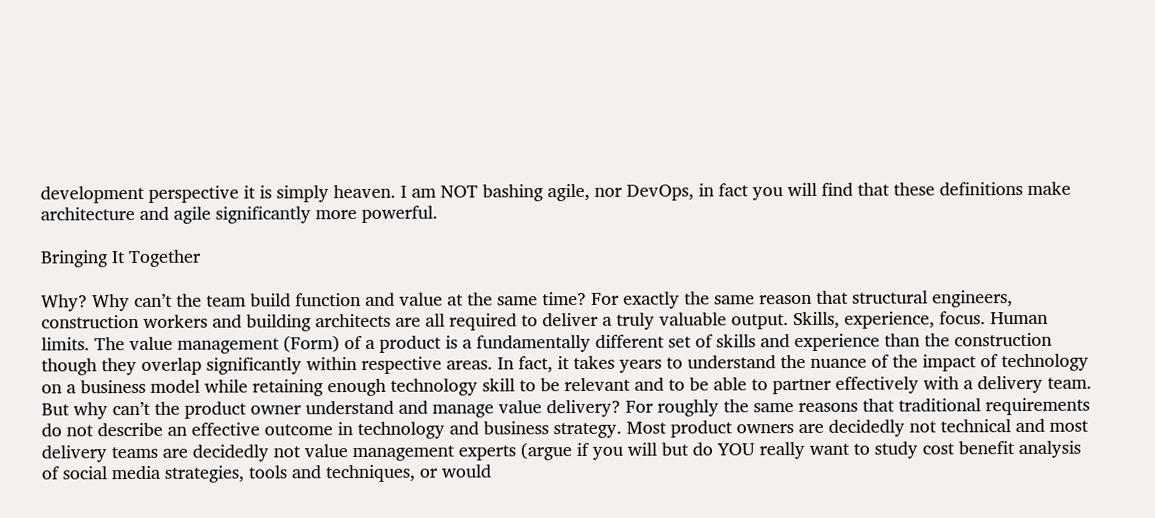development perspective it is simply heaven. I am NOT bashing agile, nor DevOps, in fact you will find that these definitions make architecture and agile significantly more powerful.

Bringing It Together

Why? Why can’t the team build function and value at the same time? For exactly the same reason that structural engineers, construction workers and building architects are all required to deliver a truly valuable output. Skills, experience, focus. Human limits. The value management (Form) of a product is a fundamentally different set of skills and experience than the construction though they overlap significantly within respective areas. In fact, it takes years to understand the nuance of the impact of technology on a business model while retaining enough technology skill to be relevant and to be able to partner effectively with a delivery team.
But why can’t the product owner understand and manage value delivery? For roughly the same reasons that traditional requirements do not describe an effective outcome in technology and business strategy. Most product owners are decidedly not technical and most delivery teams are decidedly not value management experts (argue if you will but do YOU really want to study cost benefit analysis of social media strategies, tools and techniques, or would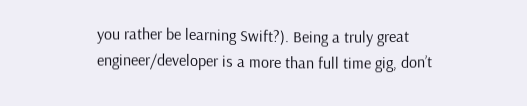you rather be learning Swift?). Being a truly great engineer/developer is a more than full time gig, don’t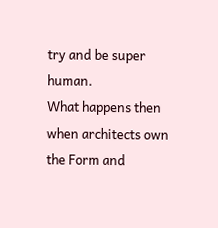try and be super human.
What happens then when architects own the Form and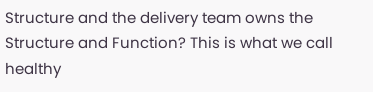Structure and the delivery team owns the Structure and Function? This is what we call healthy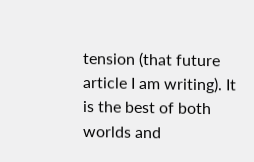tension (that future article I am writing). It is the best of both worlds and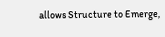allows Structure to Emerge,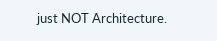just NOT Architecture.